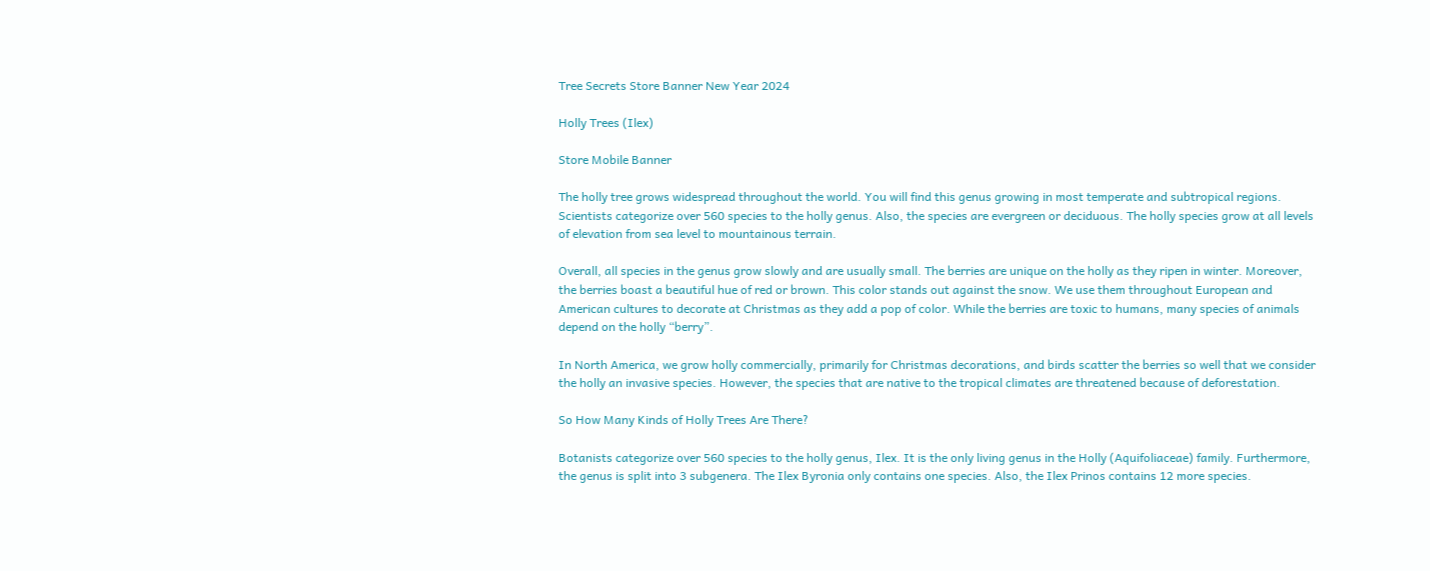Tree Secrets Store Banner New Year 2024

Holly Trees (Ilex)

Store Mobile Banner

The holly tree grows widespread throughout the world. You will find this genus growing in most temperate and subtropical regions. Scientists categorize over 560 species to the holly genus. Also, the species are evergreen or deciduous. The holly species grow at all levels of elevation from sea level to mountainous terrain.

Overall, all species in the genus grow slowly and are usually small. The berries are unique on the holly as they ripen in winter. Moreover, the berries boast a beautiful hue of red or brown. This color stands out against the snow. We use them throughout European and American cultures to decorate at Christmas as they add a pop of color. While the berries are toxic to humans, many species of animals depend on the holly “berry”.

In North America, we grow holly commercially, primarily for Christmas decorations, and birds scatter the berries so well that we consider the holly an invasive species. However, the species that are native to the tropical climates are threatened because of deforestation.

So How Many Kinds of Holly Trees Are There?

Botanists categorize over 560 species to the holly genus, Ilex. It is the only living genus in the Holly (Aquifoliaceae) family. Furthermore, the genus is split into 3 subgenera. The Ilex Byronia only contains one species. Also, the Ilex Prinos contains 12 more species.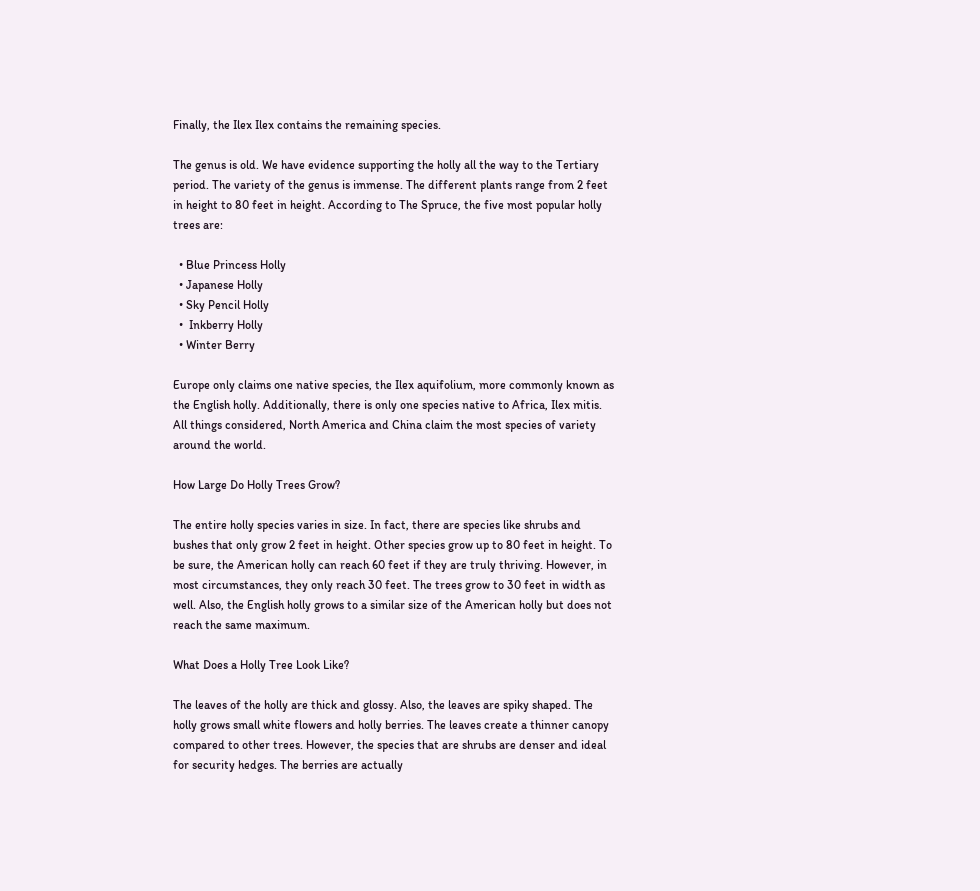Finally, the Ilex Ilex contains the remaining species.

The genus is old. We have evidence supporting the holly all the way to the Tertiary period. The variety of the genus is immense. The different plants range from 2 feet in height to 80 feet in height. According to The Spruce, the five most popular holly trees are:

  • Blue Princess Holly
  • Japanese Holly
  • Sky Pencil Holly
  •  Inkberry Holly
  • Winter Berry

Europe only claims one native species, the Ilex aquifolium, more commonly known as the English holly. Additionally, there is only one species native to Africa, Ilex mitis. All things considered, North America and China claim the most species of variety around the world.

How Large Do Holly Trees Grow?

The entire holly species varies in size. In fact, there are species like shrubs and bushes that only grow 2 feet in height. Other species grow up to 80 feet in height. To be sure, the American holly can reach 60 feet if they are truly thriving. However, in most circumstances, they only reach 30 feet. The trees grow to 30 feet in width as well. Also, the English holly grows to a similar size of the American holly but does not reach the same maximum.

What Does a Holly Tree Look Like?

The leaves of the holly are thick and glossy. Also, the leaves are spiky shaped. The holly grows small white flowers and holly berries. The leaves create a thinner canopy compared to other trees. However, the species that are shrubs are denser and ideal for security hedges. The berries are actually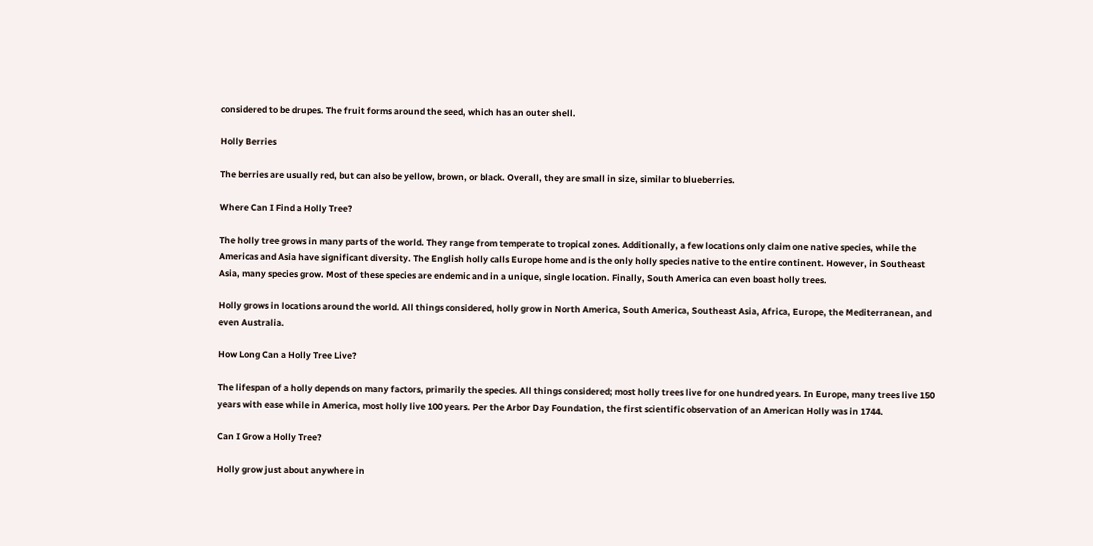considered to be drupes. The fruit forms around the seed, which has an outer shell.

Holly Berries

The berries are usually red, but can also be yellow, brown, or black. Overall, they are small in size, similar to blueberries.

Where Can I Find a Holly Tree?

The holly tree grows in many parts of the world. They range from temperate to tropical zones. Additionally, a few locations only claim one native species, while the Americas and Asia have significant diversity. The English holly calls Europe home and is the only holly species native to the entire continent. However, in Southeast Asia, many species grow. Most of these species are endemic and in a unique, single location. Finally, South America can even boast holly trees.

Holly grows in locations around the world. All things considered, holly grow in North America, South America, Southeast Asia, Africa, Europe, the Mediterranean, and even Australia.

How Long Can a Holly Tree Live?

The lifespan of a holly depends on many factors, primarily the species. All things considered; most holly trees live for one hundred years. In Europe, many trees live 150 years with ease while in America, most holly live 100 years. Per the Arbor Day Foundation, the first scientific observation of an American Holly was in 1744.

Can I Grow a Holly Tree?

Holly grow just about anywhere in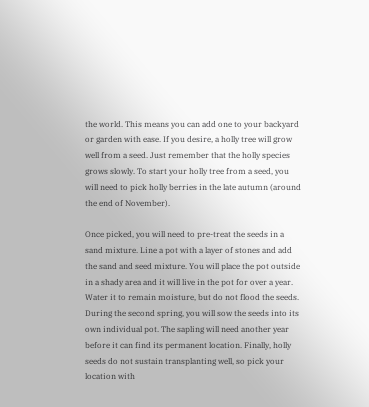the world. This means you can add one to your backyard or garden with ease. If you desire, a holly tree will grow well from a seed. Just remember that the holly species grows slowly. To start your holly tree from a seed, you will need to pick holly berries in the late autumn (around the end of November).

Once picked, you will need to pre-treat the seeds in a sand mixture. Line a pot with a layer of stones and add the sand and seed mixture. You will place the pot outside in a shady area and it will live in the pot for over a year. Water it to remain moisture, but do not flood the seeds. During the second spring, you will sow the seeds into its own individual pot. The sapling will need another year before it can find its permanent location. Finally, holly seeds do not sustain transplanting well, so pick your location with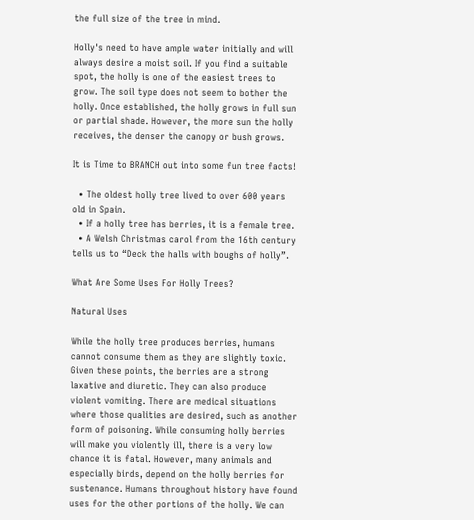the full size of the tree in mind.

Holly's need to have ample water initially and will always desire a moist soil. If you find a suitable spot, the holly is one of the easiest trees to grow. The soil type does not seem to bother the holly. Once established, the holly grows in full sun or partial shade. However, the more sun the holly receives, the denser the canopy or bush grows.

It is Time to BRANCH out into some fun tree facts!

  • The oldest holly tree lived to over 600 years old in Spain.
  • If a holly tree has berries, it is a female tree.
  • A Welsh Christmas carol from the 16th century tells us to “Deck the halls with boughs of holly”.

What Are Some Uses For Holly Trees?

Natural Uses

While the holly tree produces berries, humans cannot consume them as they are slightly toxic. Given these points, the berries are a strong laxative and diuretic. They can also produce violent vomiting. There are medical situations where those qualities are desired, such as another form of poisoning. While consuming holly berries will make you violently ill, there is a very low chance it is fatal. However, many animals and especially birds, depend on the holly berries for sustenance. Humans throughout history have found uses for the other portions of the holly. We can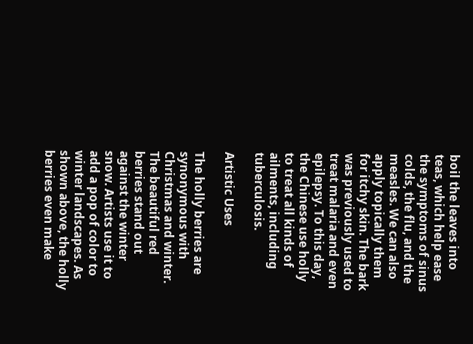boil the leaves into teas, which help ease the symptoms of sinus colds, the flu, and the measles. We can also apply topically them for itchy skin. The bark was previously used to treat malaria and even epilepsy. To this day, the Chinese use holly to treat all kinds of ailments, including tuberculosis.

Artistic Uses

The holly berries are synonymous with Christmas and winter. The beautiful red berries stand out against the winter snow. Artists use it to add a pop of color to winter landscapes. As shown above, the holly berries even make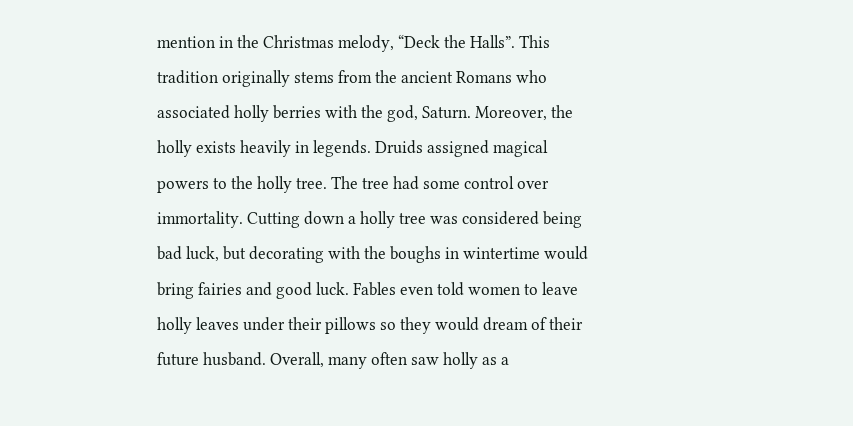mention in the Christmas melody, “Deck the Halls”. This tradition originally stems from the ancient Romans who associated holly berries with the god, Saturn. Moreover, the holly exists heavily in legends. Druids assigned magical powers to the holly tree. The tree had some control over immortality. Cutting down a holly tree was considered being bad luck, but decorating with the boughs in wintertime would bring fairies and good luck. Fables even told women to leave holly leaves under their pillows so they would dream of their future husband. Overall, many often saw holly as a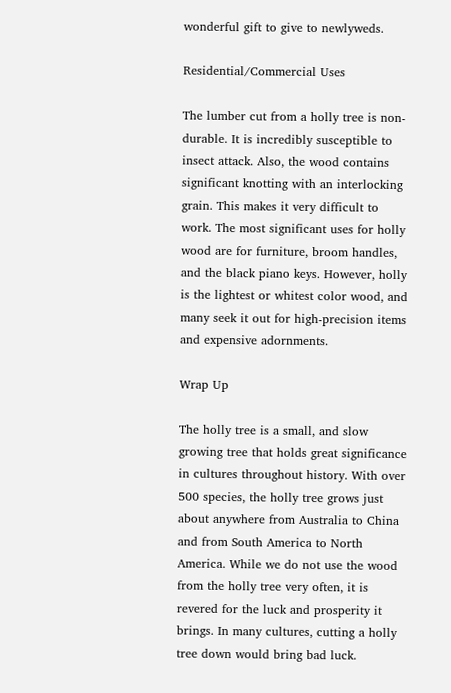wonderful gift to give to newlyweds.

Residential/Commercial Uses

The lumber cut from a holly tree is non-durable. It is incredibly susceptible to insect attack. Also, the wood contains significant knotting with an interlocking grain. This makes it very difficult to work. The most significant uses for holly wood are for furniture, broom handles, and the black piano keys. However, holly is the lightest or whitest color wood, and many seek it out for high-precision items and expensive adornments.

Wrap Up

The holly tree is a small, and slow growing tree that holds great significance in cultures throughout history. With over 500 species, the holly tree grows just about anywhere from Australia to China and from South America to North America. While we do not use the wood from the holly tree very often, it is revered for the luck and prosperity it brings. In many cultures, cutting a holly tree down would bring bad luck.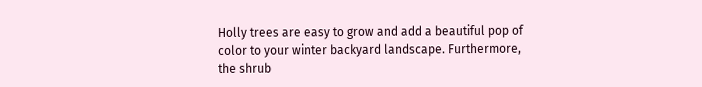Holly trees are easy to grow and add a beautiful pop of color to your winter backyard landscape. Furthermore, the shrub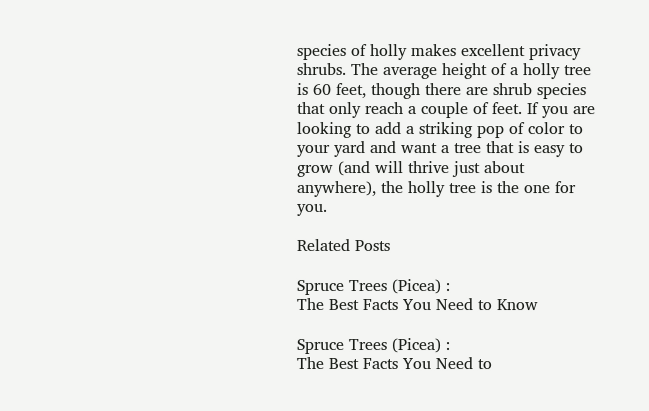species of holly makes excellent privacy shrubs. The average height of a holly tree is 60 feet, though there are shrub species that only reach a couple of feet. If you are looking to add a striking pop of color to your yard and want a tree that is easy to grow (and will thrive just about anywhere), the holly tree is the one for you.

Related Posts

Spruce Trees (Picea) :
The Best Facts You Need to Know

Spruce Trees (Picea) :
The Best Facts You Need to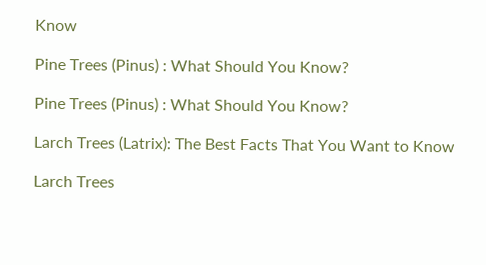Know

Pine Trees (Pinus) : What Should You Know?

Pine Trees (Pinus) : What Should You Know?

Larch Trees (Latrix): The Best Facts That You Want to Know

Larch Trees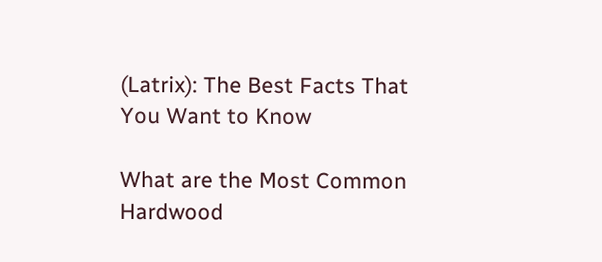(Latrix): The Best Facts That You Want to Know

What are the Most Common Hardwood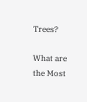Trees?

What are the Most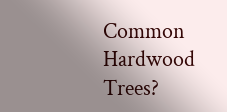Common Hardwood Trees?